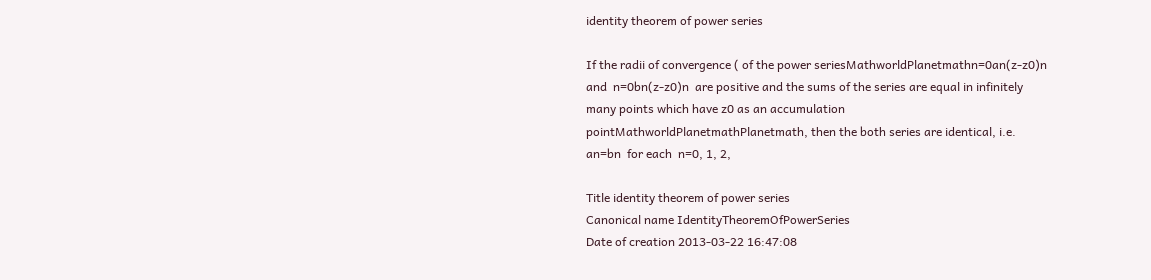identity theorem of power series

If the radii of convergence ( of the power seriesMathworldPlanetmathn=0an(z-z0)n  and  n=0bn(z-z0)n  are positive and the sums of the series are equal in infinitely many points which have z0 as an accumulation pointMathworldPlanetmathPlanetmath, then the both series are identical, i.e.  an=bn  for each  n=0, 1, 2,

Title identity theorem of power series
Canonical name IdentityTheoremOfPowerSeries
Date of creation 2013-03-22 16:47:08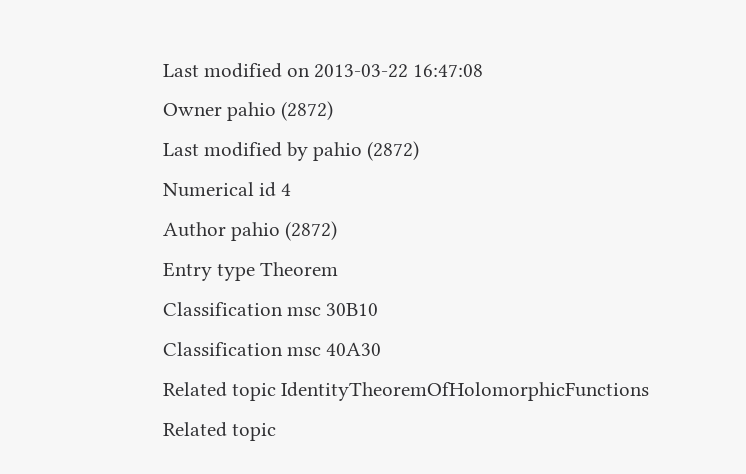Last modified on 2013-03-22 16:47:08
Owner pahio (2872)
Last modified by pahio (2872)
Numerical id 4
Author pahio (2872)
Entry type Theorem
Classification msc 30B10
Classification msc 40A30
Related topic IdentityTheoremOfHolomorphicFunctions
Related topic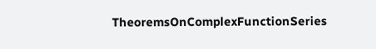TheoremsOnComplexFunctionSeries